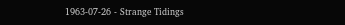1963-07-26 - Strange Tidings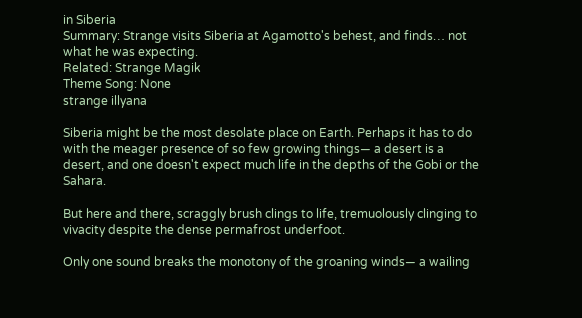in Siberia
Summary: Strange visits Siberia at Agamotto's behest, and finds… not what he was expecting.
Related: Strange Magik
Theme Song: None
strange illyana

Siberia might be the most desolate place on Earth. Perhaps it has to do with the meager presence of so few growing things— a desert is a desert, and one doesn't expect much life in the depths of the Gobi or the Sahara.

But here and there, scraggly brush clings to life, tremuolously clinging to vivacity despite the dense permafrost underfoot.

Only one sound breaks the monotony of the groaning winds— a wailing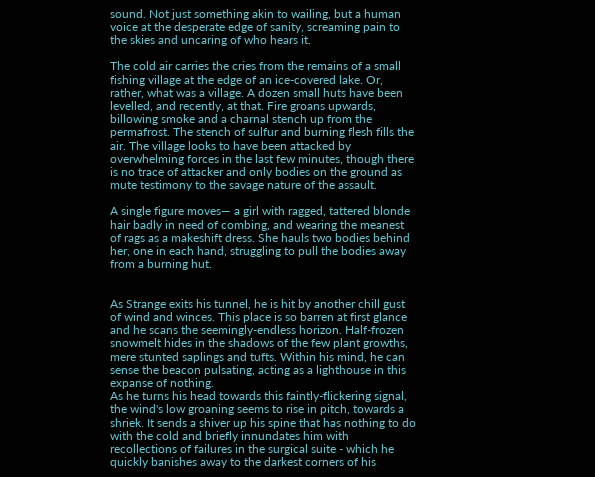sound. Not just something akin to wailing, but a human voice at the desperate edge of sanity, screaming pain to the skies and uncaring of who hears it.

The cold air carries the cries from the remains of a small fishing village at the edge of an ice-covered lake. Or, rather, what was a village. A dozen small huts have been levelled, and recently, at that. Fire groans upwards, billowing smoke and a charnal stench up from the permafrost. The stench of sulfur and burning flesh fills the air. The village looks to have been attacked by overwhelming forces in the last few minutes, though there is no trace of attacker and only bodies on the ground as mute testimony to the savage nature of the assault.

A single figure moves— a girl with ragged, tattered blonde hair badly in need of combing, and wearing the meanest of rags as a makeshift dress. She hauls two bodies behind her, one in each hand, struggling to pull the bodies away from a burning hut.


As Strange exits his tunnel, he is hit by another chill gust of wind and winces. This place is so barren at first glance and he scans the seemingly-endless horizon. Half-frozen snowmelt hides in the shadows of the few plant growths, mere stunted saplings and tufts. Within his mind, he can sense the beacon pulsating, acting as a lighthouse in this expanse of nothing.
As he turns his head towards this faintly-flickering signal, the wind's low groaning seems to rise in pitch, towards a shriek. It sends a shiver up his spine that has nothing to do with the cold and briefly innundates him with recollections of failures in the surgical suite - which he quickly banishes away to the darkest corners of his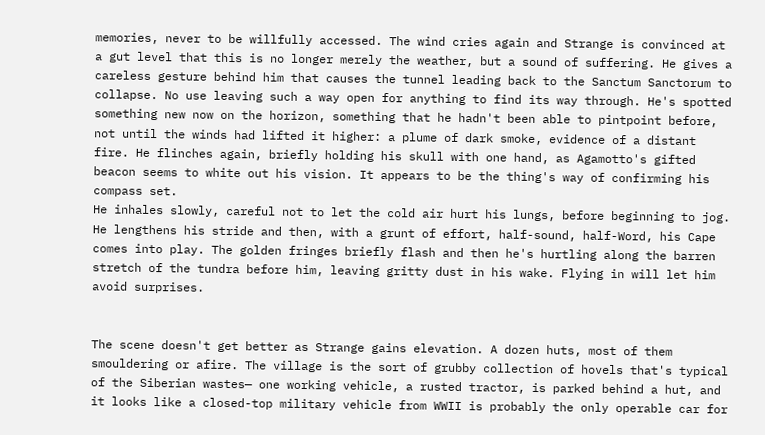memories, never to be willfully accessed. The wind cries again and Strange is convinced at a gut level that this is no longer merely the weather, but a sound of suffering. He gives a careless gesture behind him that causes the tunnel leading back to the Sanctum Sanctorum to collapse. No use leaving such a way open for anything to find its way through. He's spotted something new now on the horizon, something that he hadn't been able to pintpoint before, not until the winds had lifted it higher: a plume of dark smoke, evidence of a distant fire. He flinches again, briefly holding his skull with one hand, as Agamotto's gifted beacon seems to white out his vision. It appears to be the thing's way of confirming his compass set.
He inhales slowly, careful not to let the cold air hurt his lungs, before beginning to jog. He lengthens his stride and then, with a grunt of effort, half-sound, half-Word, his Cape comes into play. The golden fringes briefly flash and then he's hurtling along the barren stretch of the tundra before him, leaving gritty dust in his wake. Flying in will let him avoid surprises.


The scene doesn't get better as Strange gains elevation. A dozen huts, most of them smouldering or afire. The village is the sort of grubby collection of hovels that's typical of the Siberian wastes— one working vehicle, a rusted tractor, is parked behind a hut, and it looks like a closed-top military vehicle from WWII is probably the only operable car for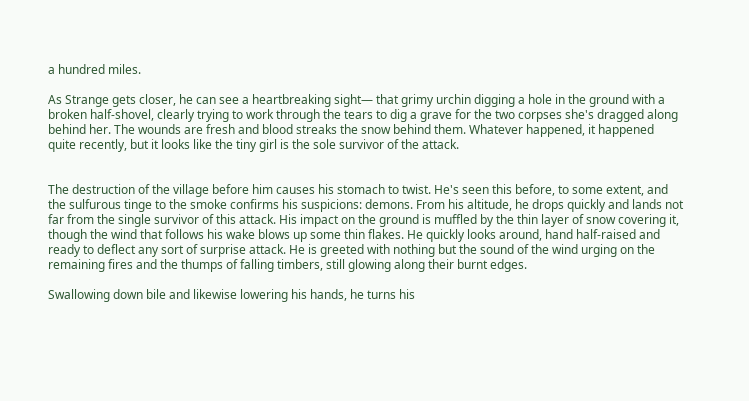a hundred miles.

As Strange gets closer, he can see a heartbreaking sight— that grimy urchin digging a hole in the ground with a broken half-shovel, clearly trying to work through the tears to dig a grave for the two corpses she's dragged along behind her. The wounds are fresh and blood streaks the snow behind them. Whatever happened, it happened quite recently, but it looks like the tiny girl is the sole survivor of the attack.


The destruction of the village before him causes his stomach to twist. He's seen this before, to some extent, and the sulfurous tinge to the smoke confirms his suspicions: demons. From his altitude, he drops quickly and lands not far from the single survivor of this attack. His impact on the ground is muffled by the thin layer of snow covering it, though the wind that follows his wake blows up some thin flakes. He quickly looks around, hand half-raised and ready to deflect any sort of surprise attack. He is greeted with nothing but the sound of the wind urging on the remaining fires and the thumps of falling timbers, still glowing along their burnt edges.

Swallowing down bile and likewise lowering his hands, he turns his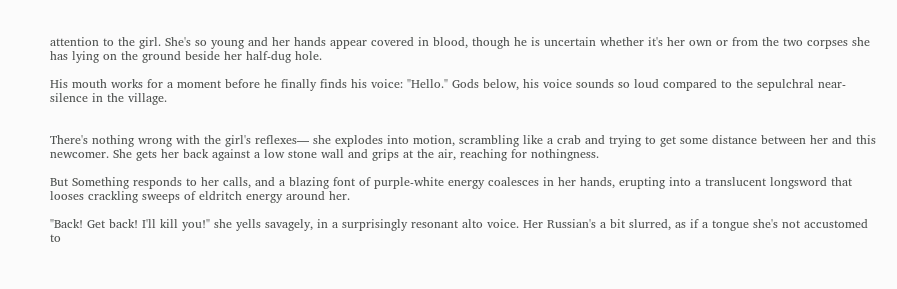attention to the girl. She's so young and her hands appear covered in blood, though he is uncertain whether it's her own or from the two corpses she has lying on the ground beside her half-dug hole.

His mouth works for a moment before he finally finds his voice: "Hello." Gods below, his voice sounds so loud compared to the sepulchral near-silence in the village.


There's nothing wrong with the girl's reflexes— she explodes into motion, scrambling like a crab and trying to get some distance between her and this newcomer. She gets her back against a low stone wall and grips at the air, reaching for nothingness.

But Something responds to her calls, and a blazing font of purple-white energy coalesces in her hands, erupting into a translucent longsword that looses crackling sweeps of eldritch energy around her.

"Back! Get back! I'll kill you!" she yells savagely, in a surprisingly resonant alto voice. Her Russian's a bit slurred, as if a tongue she's not accustomed to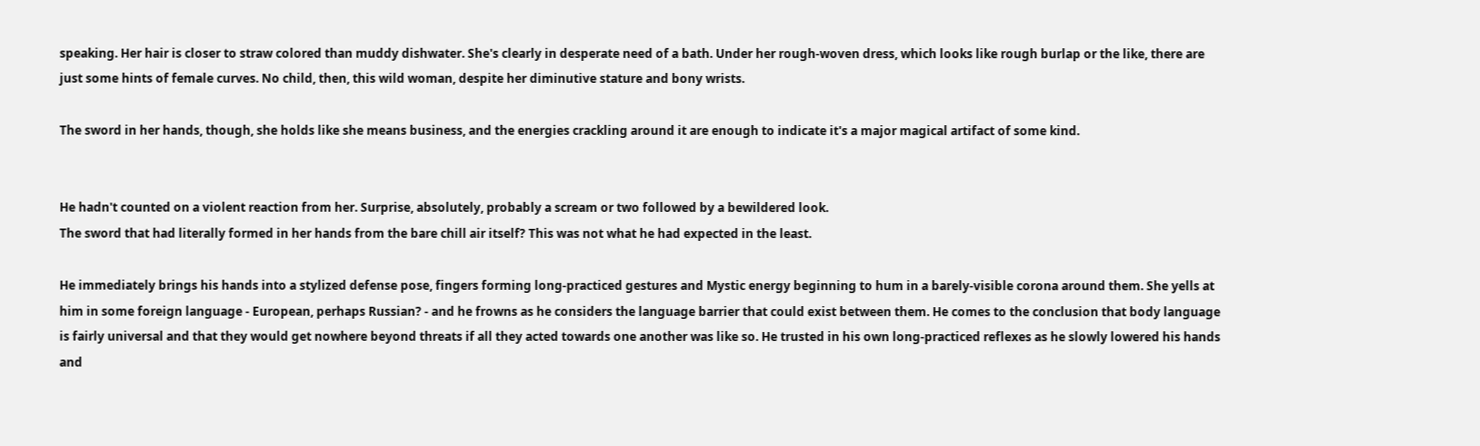speaking. Her hair is closer to straw colored than muddy dishwater. She's clearly in desperate need of a bath. Under her rough-woven dress, which looks like rough burlap or the like, there are just some hints of female curves. No child, then, this wild woman, despite her diminutive stature and bony wrists.

The sword in her hands, though, she holds like she means business, and the energies crackling around it are enough to indicate it's a major magical artifact of some kind.


He hadn't counted on a violent reaction from her. Surprise, absolutely, probably a scream or two followed by a bewildered look.
The sword that had literally formed in her hands from the bare chill air itself? This was not what he had expected in the least.

He immediately brings his hands into a stylized defense pose, fingers forming long-practiced gestures and Mystic energy beginning to hum in a barely-visible corona around them. She yells at him in some foreign language - European, perhaps Russian? - and he frowns as he considers the language barrier that could exist between them. He comes to the conclusion that body language is fairly universal and that they would get nowhere beyond threats if all they acted towards one another was like so. He trusted in his own long-practiced reflexes as he slowly lowered his hands and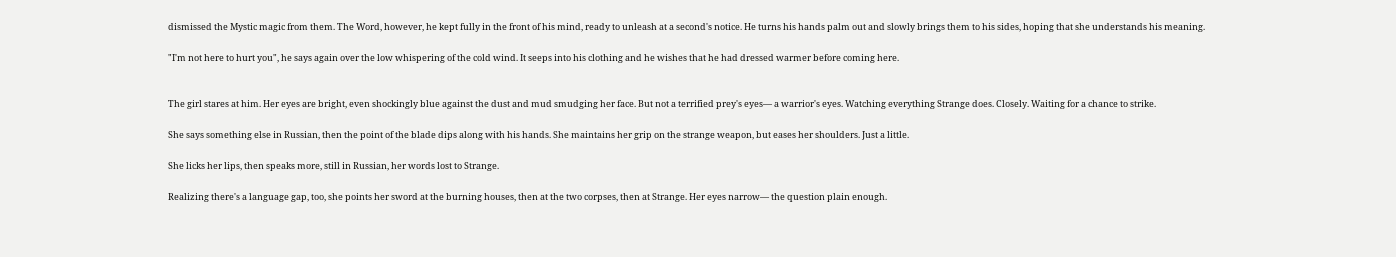dismissed the Mystic magic from them. The Word, however, he kept fully in the front of his mind, ready to unleash at a second's notice. He turns his hands palm out and slowly brings them to his sides, hoping that she understands his meaning.

"I'm not here to hurt you", he says again over the low whispering of the cold wind. It seeps into his clothing and he wishes that he had dressed warmer before coming here.


The girl stares at him. Her eyes are bright, even shockingly blue against the dust and mud smudging her face. But not a terrified prey's eyes— a warrior's eyes. Watching everything Strange does. Closely. Waiting for a chance to strike.

She says something else in Russian, then the point of the blade dips along with his hands. She maintains her grip on the strange weapon, but eases her shoulders. Just a little.

She licks her lips, then speaks more, still in Russian, her words lost to Strange.

Realizing there's a language gap, too, she points her sword at the burning houses, then at the two corpses, then at Strange. Her eyes narrow— the question plain enough.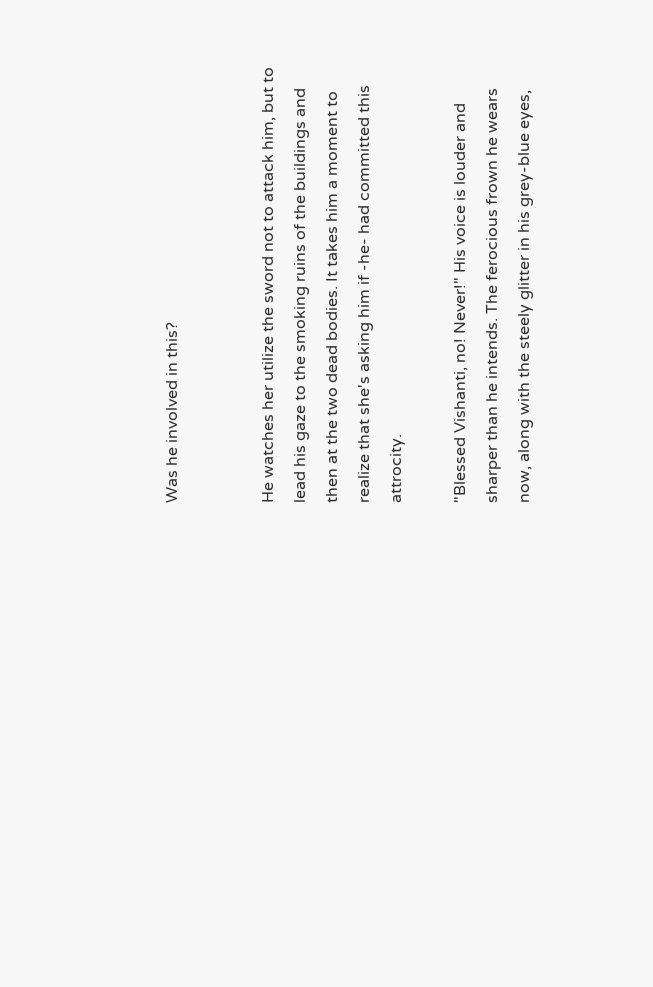Was he involved in this?


He watches her utilize the sword not to attack him, but to lead his gaze to the smoking ruins of the buildings and then at the two dead bodies. It takes him a moment to realize that she's asking him if -he- had committed this attrocity.

"Blessed Vishanti, no! Never!" His voice is louder and sharper than he intends. The ferocious frown he wears now, along with the steely glitter in his grey-blue eyes,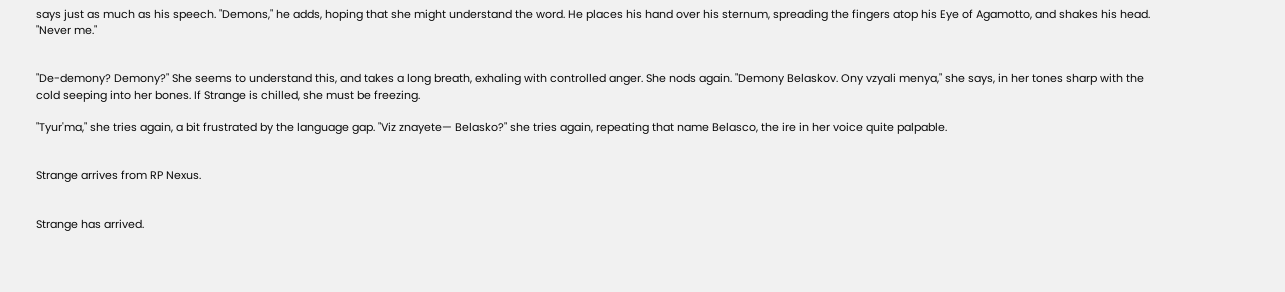says just as much as his speech. "Demons," he adds, hoping that she might understand the word. He places his hand over his sternum, spreading the fingers atop his Eye of Agamotto, and shakes his head. "Never me."


"De-demony? Demony?" She seems to understand this, and takes a long breath, exhaling with controlled anger. She nods again. "Demony Belaskov. Ony vzyali menya," she says, in her tones sharp with the cold seeping into her bones. If Strange is chilled, she must be freezing.

"Tyur'ma," she tries again, a bit frustrated by the language gap. "Viz znayete— Belasko?" she tries again, repeating that name Belasco, the ire in her voice quite palpable.


Strange arrives from RP Nexus.


Strange has arrived.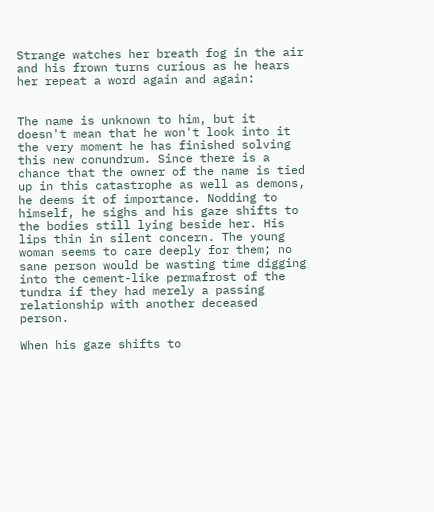Strange watches her breath fog in the air and his frown turns curious as he hears her repeat a word again and again:


The name is unknown to him, but it doesn't mean that he won't look into it the very moment he has finished solving this new conundrum. Since there is a chance that the owner of the name is tied up in this catastrophe as well as demons, he deems it of importance. Nodding to himself, he sighs and his gaze shifts to the bodies still lying beside her. His lips thin in silent concern. The young woman seems to care deeply for them; no sane person would be wasting time digging into the cement-like permafrost of the tundra if they had merely a passing relationship with another deceased person.

When his gaze shifts to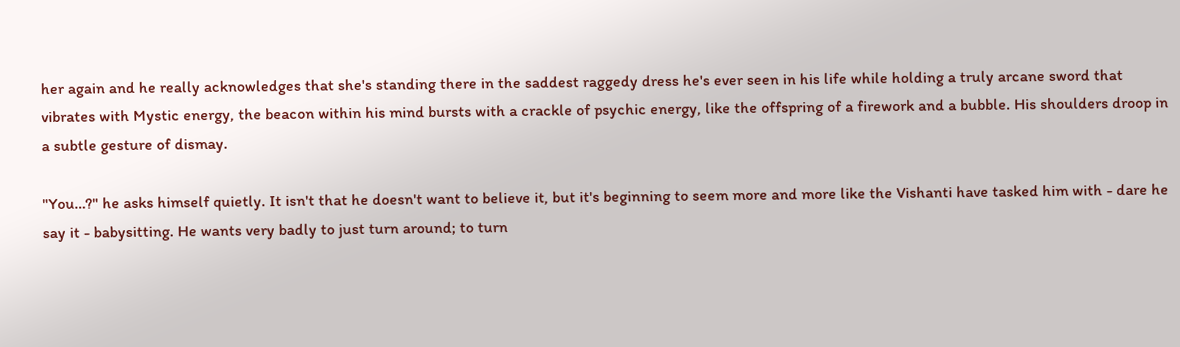her again and he really acknowledges that she's standing there in the saddest raggedy dress he's ever seen in his life while holding a truly arcane sword that vibrates with Mystic energy, the beacon within his mind bursts with a crackle of psychic energy, like the offspring of a firework and a bubble. His shoulders droop in a subtle gesture of dismay.

"You…?" he asks himself quietly. It isn't that he doesn't want to believe it, but it's beginning to seem more and more like the Vishanti have tasked him with - dare he say it - babysitting. He wants very badly to just turn around; to turn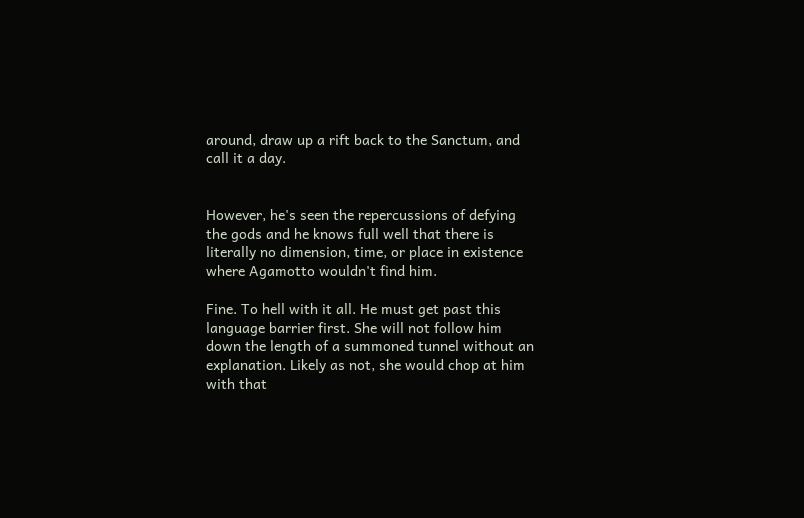around, draw up a rift back to the Sanctum, and call it a day.


However, he's seen the repercussions of defying the gods and he knows full well that there is literally no dimension, time, or place in existence where Agamotto wouldn't find him.

Fine. To hell with it all. He must get past this language barrier first. She will not follow him down the length of a summoned tunnel without an explanation. Likely as not, she would chop at him with that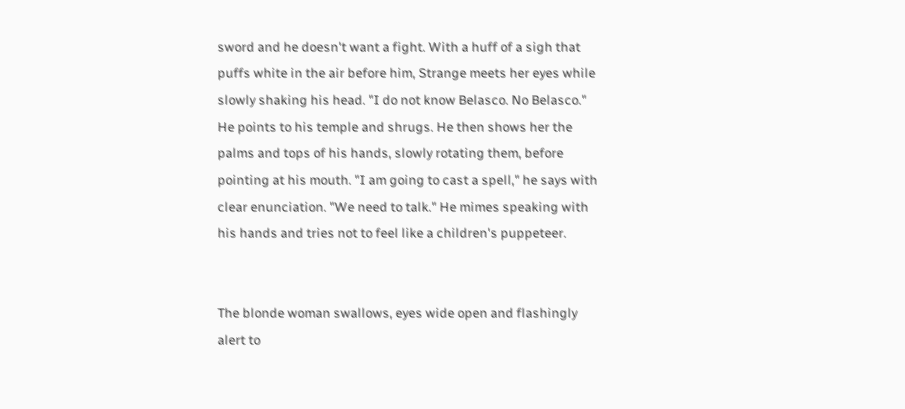sword and he doesn't want a fight. With a huff of a sigh that puffs white in the air before him, Strange meets her eyes while slowly shaking his head. "I do not know Belasco. No Belasco." He points to his temple and shrugs. He then shows her the palms and tops of his hands, slowly rotating them, before pointing at his mouth. "I am going to cast a spell," he says with clear enunciation. "We need to talk." He mimes speaking with his hands and tries not to feel like a children's puppeteer.


The blonde woman swallows, eyes wide open and flashingly alert to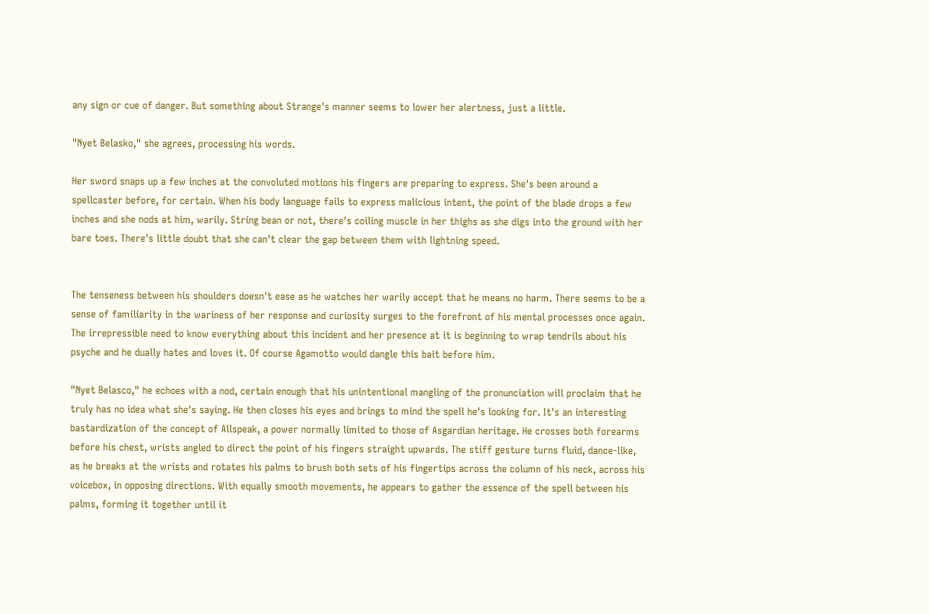any sign or cue of danger. But something about Strange's manner seems to lower her alertness, just a little.

"Nyet Belasko," she agrees, processing his words.

Her sword snaps up a few inches at the convoluted motions his fingers are preparing to express. She's been around a spellcaster before, for certain. When his body language fails to express malicious intent, the point of the blade drops a few inches and she nods at him, warily. String bean or not, there's coiling muscle in her thighs as she digs into the ground with her bare toes. There's little doubt that she can't clear the gap between them with lightning speed.


The tenseness between his shoulders doesn't ease as he watches her warily accept that he means no harm. There seems to be a sense of familiarity in the wariness of her response and curiosity surges to the forefront of his mental processes once again. The irrepressible need to know everything about this incident and her presence at it is beginning to wrap tendrils about his psyche and he dually hates and loves it. Of course Agamotto would dangle this bait before him.

"Nyet Belasco," he echoes with a nod, certain enough that his unintentional mangling of the pronunciation will proclaim that he truly has no idea what she's saying. He then closes his eyes and brings to mind the spell he's looking for. It's an interesting bastardization of the concept of Allspeak, a power normally limited to those of Asgardian heritage. He crosses both forearms before his chest, wrists angled to direct the point of his fingers straight upwards. The stiff gesture turns fluid, dance-like, as he breaks at the wrists and rotates his palms to brush both sets of his fingertips across the column of his neck, across his voicebox, in opposing directions. With equally smooth movements, he appears to gather the essence of the spell between his palms, forming it together until it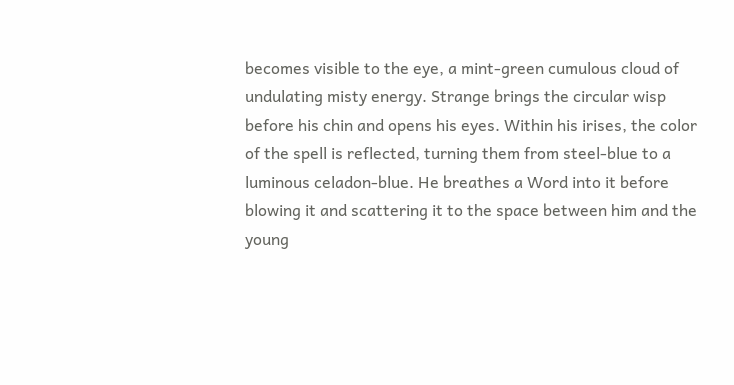becomes visible to the eye, a mint-green cumulous cloud of undulating misty energy. Strange brings the circular wisp before his chin and opens his eyes. Within his irises, the color of the spell is reflected, turning them from steel-blue to a luminous celadon-blue. He breathes a Word into it before blowing it and scattering it to the space between him and the young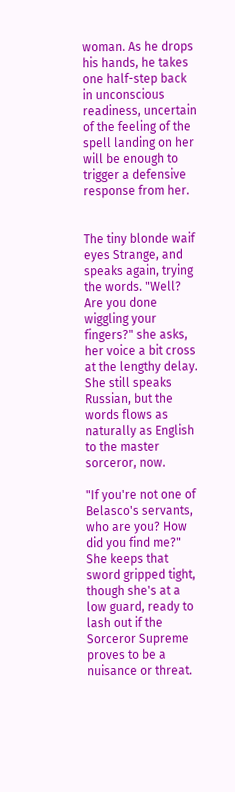woman. As he drops his hands, he takes one half-step back in unconscious readiness, uncertain of the feeling of the spell landing on her will be enough to trigger a defensive response from her.


The tiny blonde waif eyes Strange, and speaks again, trying the words. "Well? Are you done wiggling your fingers?" she asks, her voice a bit cross at the lengthy delay. She still speaks Russian, but the words flows as naturally as English to the master sorceror, now.

"If you're not one of Belasco's servants, who are you? How did you find me?" She keeps that sword gripped tight, though she's at a low guard, ready to lash out if the Sorceror Supreme proves to be a nuisance or threat.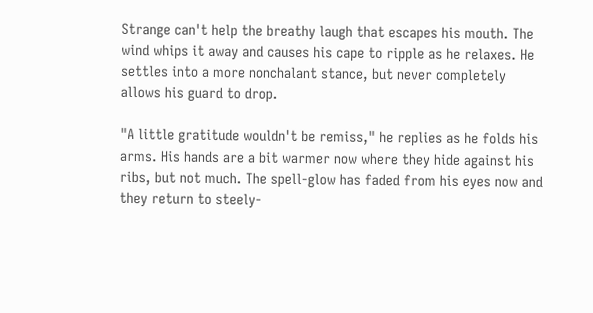Strange can't help the breathy laugh that escapes his mouth. The wind whips it away and causes his cape to ripple as he relaxes. He settles into a more nonchalant stance, but never completely allows his guard to drop.

"A little gratitude wouldn't be remiss," he replies as he folds his arms. His hands are a bit warmer now where they hide against his ribs, but not much. The spell-glow has faded from his eyes now and they return to steely-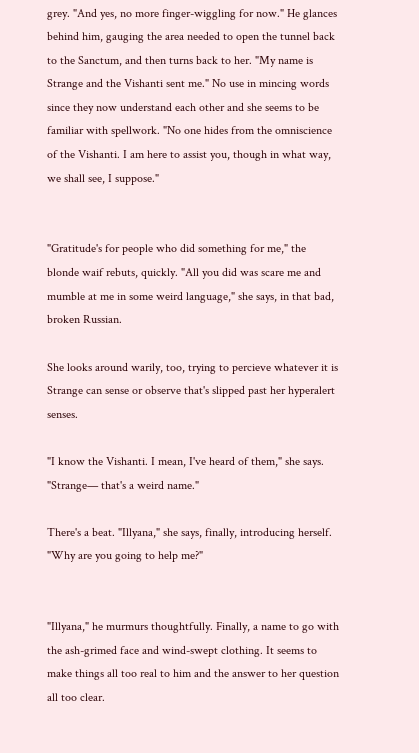grey. "And yes, no more finger-wiggling for now." He glances behind him, gauging the area needed to open the tunnel back to the Sanctum, and then turns back to her. "My name is Strange and the Vishanti sent me." No use in mincing words since they now understand each other and she seems to be familiar with spellwork. "No one hides from the omniscience of the Vishanti. I am here to assist you, though in what way, we shall see, I suppose."


"Gratitude's for people who did something for me," the blonde waif rebuts, quickly. "All you did was scare me and mumble at me in some weird language," she says, in that bad, broken Russian.

She looks around warily, too, trying to percieve whatever it is Strange can sense or observe that's slipped past her hyperalert senses.

"I know the Vishanti. I mean, I've heard of them," she says. "Strange— that's a weird name."

There's a beat. "Illyana," she says, finally, introducing herself. "Why are you going to help me?"


"Illyana," he murmurs thoughtfully. Finally, a name to go with the ash-grimed face and wind-swept clothing. It seems to make things all too real to him and the answer to her question all too clear.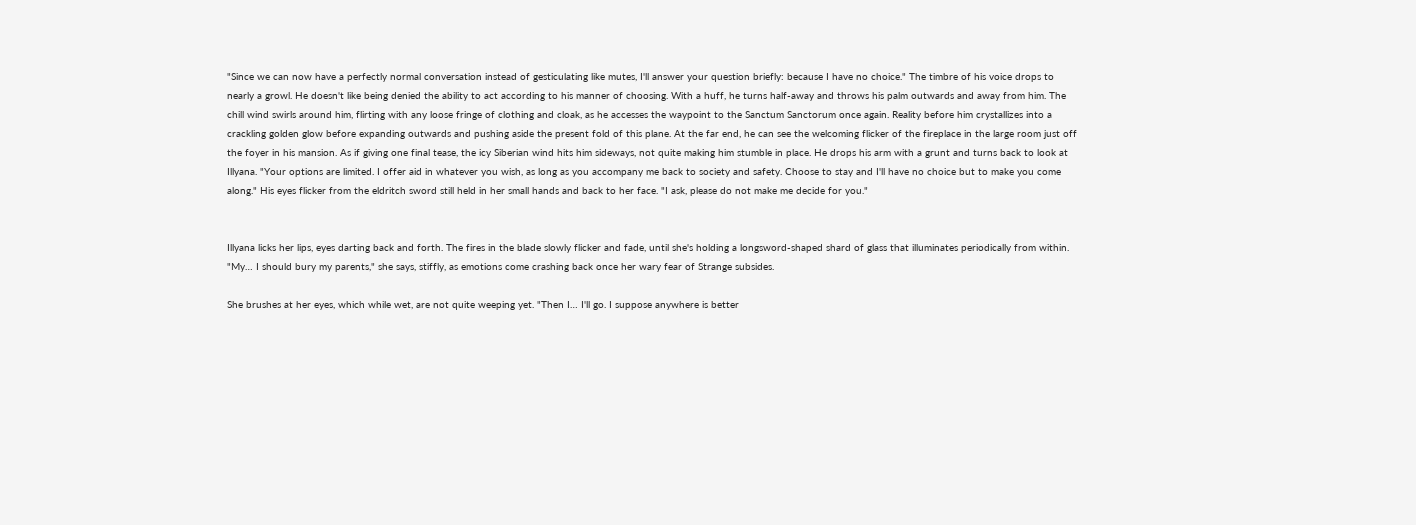"Since we can now have a perfectly normal conversation instead of gesticulating like mutes, I'll answer your question briefly: because I have no choice." The timbre of his voice drops to nearly a growl. He doesn't like being denied the ability to act according to his manner of choosing. With a huff, he turns half-away and throws his palm outwards and away from him. The chill wind swirls around him, flirting with any loose fringe of clothing and cloak, as he accesses the waypoint to the Sanctum Sanctorum once again. Reality before him crystallizes into a crackling golden glow before expanding outwards and pushing aside the present fold of this plane. At the far end, he can see the welcoming flicker of the fireplace in the large room just off the foyer in his mansion. As if giving one final tease, the icy Siberian wind hits him sideways, not quite making him stumble in place. He drops his arm with a grunt and turns back to look at Illyana. "Your options are limited. I offer aid in whatever you wish, as long as you accompany me back to society and safety. Choose to stay and I'll have no choice but to make you come along." His eyes flicker from the eldritch sword still held in her small hands and back to her face. "I ask, please do not make me decide for you."


Illyana licks her lips, eyes darting back and forth. The fires in the blade slowly flicker and fade, until she's holding a longsword-shaped shard of glass that illuminates periodically from within. "My… I should bury my parents," she says, stiffly, as emotions come crashing back once her wary fear of Strange subsides.

She brushes at her eyes, which while wet, are not quite weeping yet. "Then I… I'll go. I suppose anywhere is better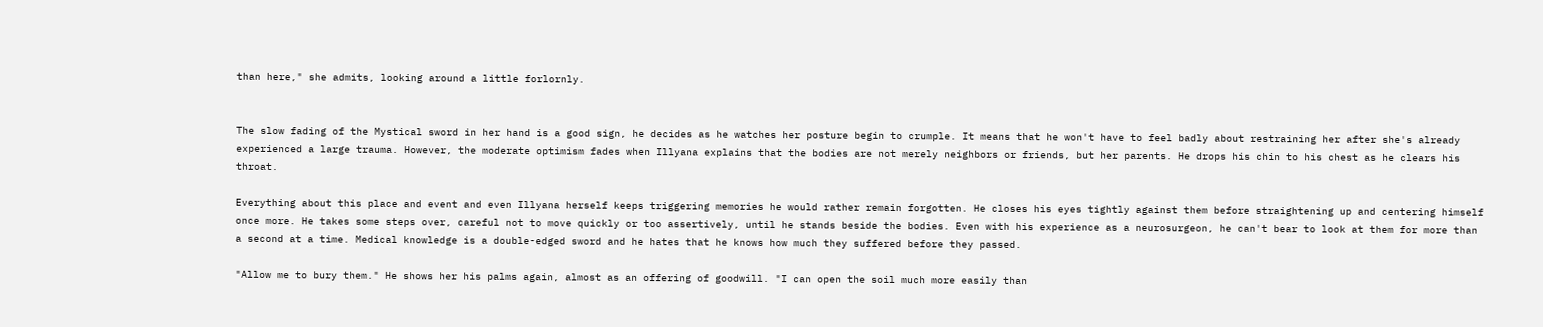than here," she admits, looking around a little forlornly.


The slow fading of the Mystical sword in her hand is a good sign, he decides as he watches her posture begin to crumple. It means that he won't have to feel badly about restraining her after she's already experienced a large trauma. However, the moderate optimism fades when Illyana explains that the bodies are not merely neighbors or friends, but her parents. He drops his chin to his chest as he clears his throat.

Everything about this place and event and even Illyana herself keeps triggering memories he would rather remain forgotten. He closes his eyes tightly against them before straightening up and centering himself once more. He takes some steps over, careful not to move quickly or too assertively, until he stands beside the bodies. Even with his experience as a neurosurgeon, he can't bear to look at them for more than a second at a time. Medical knowledge is a double-edged sword and he hates that he knows how much they suffered before they passed.

"Allow me to bury them." He shows her his palms again, almost as an offering of goodwill. "I can open the soil much more easily than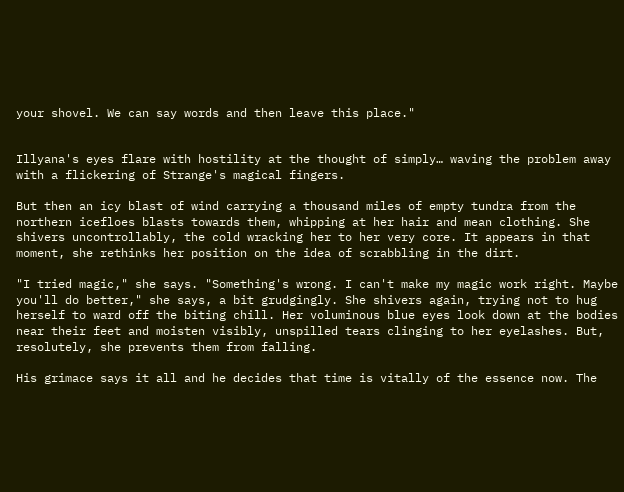your shovel. We can say words and then leave this place."


Illyana's eyes flare with hostility at the thought of simply… waving the problem away with a flickering of Strange's magical fingers.

But then an icy blast of wind carrying a thousand miles of empty tundra from the northern icefloes blasts towards them, whipping at her hair and mean clothing. She shivers uncontrollably, the cold wracking her to her very core. It appears in that moment, she rethinks her position on the idea of scrabbling in the dirt.

"I tried magic," she says. "Something's wrong. I can't make my magic work right. Maybe you'll do better," she says, a bit grudgingly. She shivers again, trying not to hug herself to ward off the biting chill. Her voluminous blue eyes look down at the bodies near their feet and moisten visibly, unspilled tears clinging to her eyelashes. But, resolutely, she prevents them from falling.

His grimace says it all and he decides that time is vitally of the essence now. The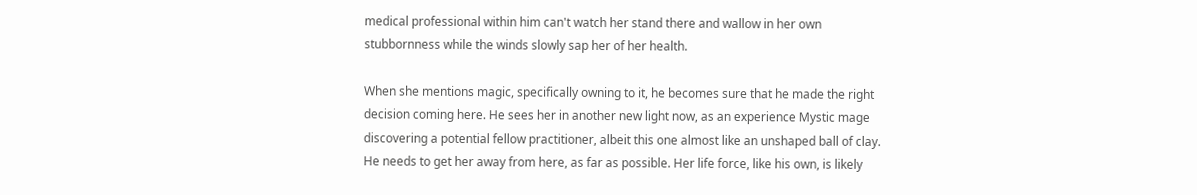medical professional within him can't watch her stand there and wallow in her own stubbornness while the winds slowly sap her of her health.

When she mentions magic, specifically owning to it, he becomes sure that he made the right decision coming here. He sees her in another new light now, as an experience Mystic mage discovering a potential fellow practitioner, albeit this one almost like an unshaped ball of clay. He needs to get her away from here, as far as possible. Her life force, like his own, is likely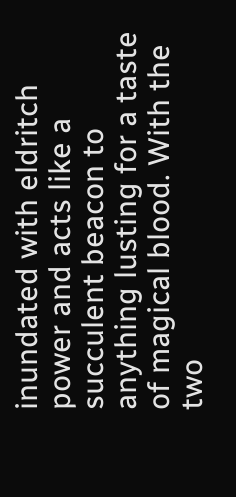inundated with eldritch power and acts like a succulent beacon to anything lusting for a taste of magical blood. With the two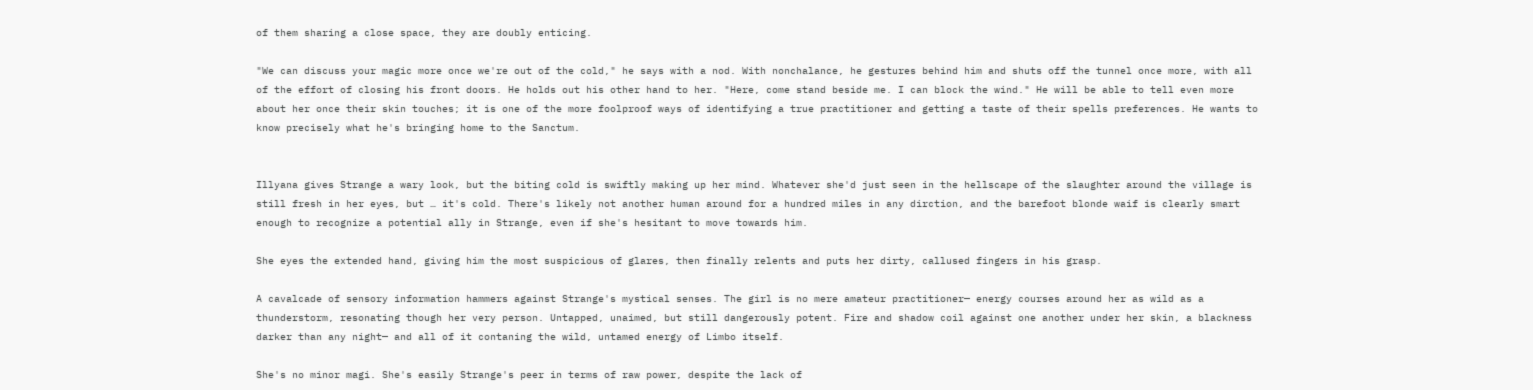of them sharing a close space, they are doubly enticing.

"We can discuss your magic more once we're out of the cold," he says with a nod. With nonchalance, he gestures behind him and shuts off the tunnel once more, with all of the effort of closing his front doors. He holds out his other hand to her. "Here, come stand beside me. I can block the wind." He will be able to tell even more about her once their skin touches; it is one of the more foolproof ways of identifying a true practitioner and getting a taste of their spells preferences. He wants to know precisely what he's bringing home to the Sanctum.


Illyana gives Strange a wary look, but the biting cold is swiftly making up her mind. Whatever she'd just seen in the hellscape of the slaughter around the village is still fresh in her eyes, but … it's cold. There's likely not another human around for a hundred miles in any dirction, and the barefoot blonde waif is clearly smart enough to recognize a potential ally in Strange, even if she's hesitant to move towards him.

She eyes the extended hand, giving him the most suspicious of glares, then finally relents and puts her dirty, callused fingers in his grasp.

A cavalcade of sensory information hammers against Strange's mystical senses. The girl is no mere amateur practitioner— energy courses around her as wild as a thunderstorm, resonating though her very person. Untapped, unaimed, but still dangerously potent. Fire and shadow coil against one another under her skin, a blackness darker than any night— and all of it contaning the wild, untamed energy of Limbo itself.

She's no minor magi. She's easily Strange's peer in terms of raw power, despite the lack of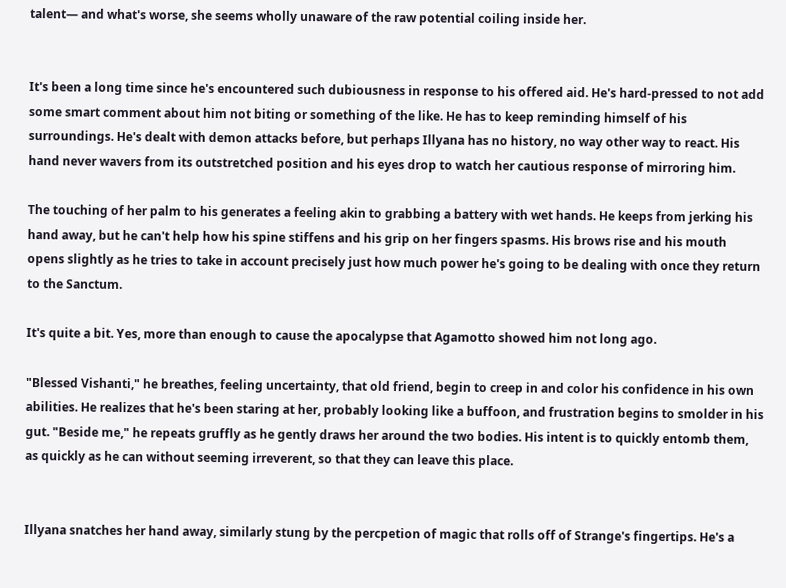talent— and what's worse, she seems wholly unaware of the raw potential coiling inside her.


It's been a long time since he's encountered such dubiousness in response to his offered aid. He's hard-pressed to not add some smart comment about him not biting or something of the like. He has to keep reminding himself of his surroundings. He's dealt with demon attacks before, but perhaps Illyana has no history, no way other way to react. His hand never wavers from its outstretched position and his eyes drop to watch her cautious response of mirroring him.

The touching of her palm to his generates a feeling akin to grabbing a battery with wet hands. He keeps from jerking his hand away, but he can't help how his spine stiffens and his grip on her fingers spasms. His brows rise and his mouth opens slightly as he tries to take in account precisely just how much power he's going to be dealing with once they return to the Sanctum.

It's quite a bit. Yes, more than enough to cause the apocalypse that Agamotto showed him not long ago.

"Blessed Vishanti," he breathes, feeling uncertainty, that old friend, begin to creep in and color his confidence in his own abilities. He realizes that he's been staring at her, probably looking like a buffoon, and frustration begins to smolder in his gut. "Beside me," he repeats gruffly as he gently draws her around the two bodies. His intent is to quickly entomb them, as quickly as he can without seeming irreverent, so that they can leave this place.


Illyana snatches her hand away, similarly stung by the percpetion of magic that rolls off of Strange's fingertips. He's a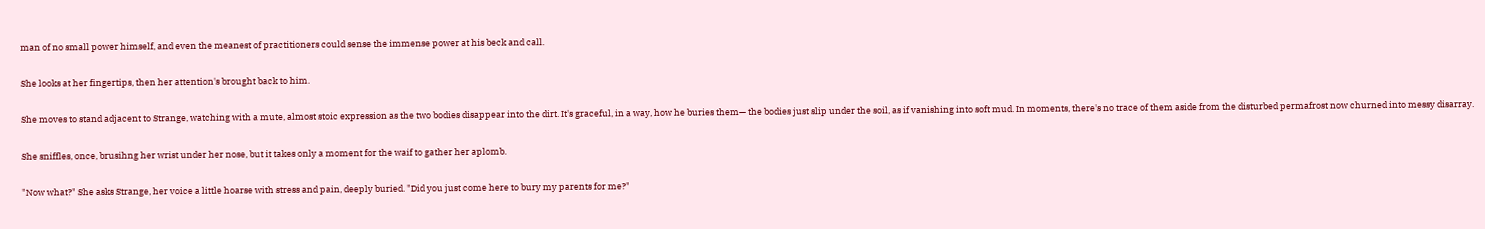man of no small power himself, and even the meanest of practitioners could sense the immense power at his beck and call.

She looks at her fingertips, then her attention's brought back to him.

She moves to stand adjacent to Strange, watching with a mute, almost stoic expression as the two bodies disappear into the dirt. It's graceful, in a way, how he buries them— the bodies just slip under the soil, as if vanishing into soft mud. In moments, there's no trace of them aside from the disturbed permafrost now churned into messy disarray.

She sniffles, once, brusihng her wrist under her nose, but it takes only a moment for the waif to gather her aplomb.

"Now what?" She asks Strange, her voice a little hoarse with stress and pain, deeply buried. "Did you just come here to bury my parents for me?"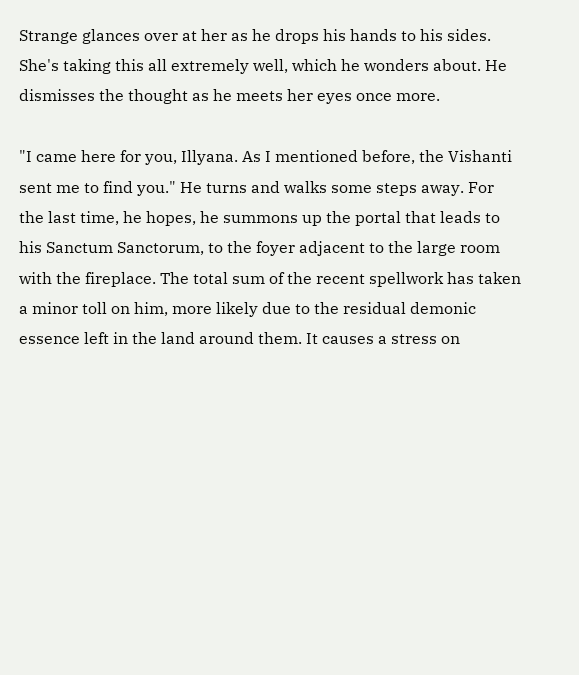Strange glances over at her as he drops his hands to his sides. She's taking this all extremely well, which he wonders about. He dismisses the thought as he meets her eyes once more.

"I came here for you, Illyana. As I mentioned before, the Vishanti sent me to find you." He turns and walks some steps away. For the last time, he hopes, he summons up the portal that leads to his Sanctum Sanctorum, to the foyer adjacent to the large room with the fireplace. The total sum of the recent spellwork has taken a minor toll on him, more likely due to the residual demonic essence left in the land around them. It causes a stress on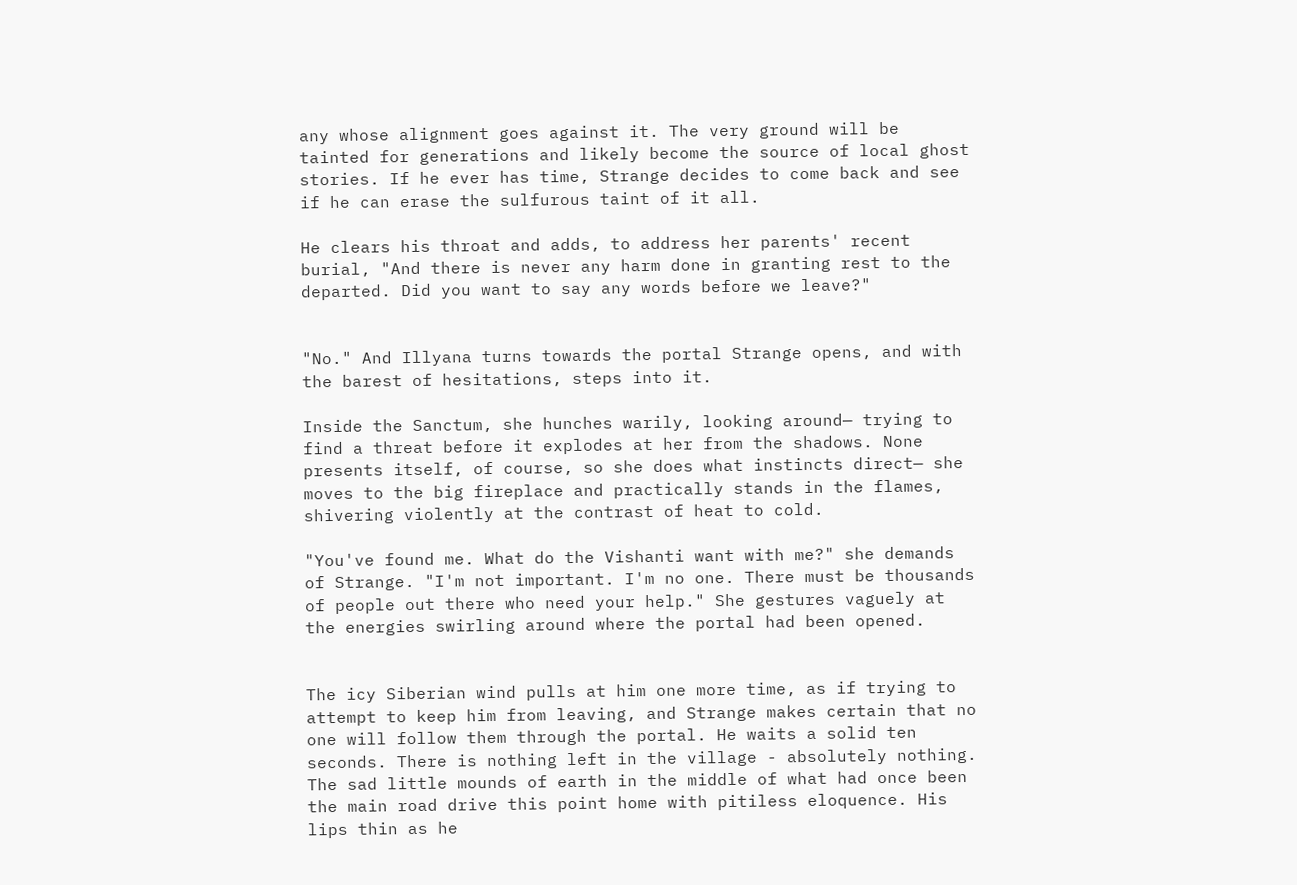any whose alignment goes against it. The very ground will be tainted for generations and likely become the source of local ghost stories. If he ever has time, Strange decides to come back and see if he can erase the sulfurous taint of it all.

He clears his throat and adds, to address her parents' recent burial, "And there is never any harm done in granting rest to the departed. Did you want to say any words before we leave?"


"No." And Illyana turns towards the portal Strange opens, and with the barest of hesitations, steps into it.

Inside the Sanctum, she hunches warily, looking around— trying to find a threat before it explodes at her from the shadows. None presents itself, of course, so she does what instincts direct— she moves to the big fireplace and practically stands in the flames, shivering violently at the contrast of heat to cold.

"You've found me. What do the Vishanti want with me?" she demands of Strange. "I'm not important. I'm no one. There must be thousands of people out there who need your help." She gestures vaguely at the energies swirling around where the portal had been opened.


The icy Siberian wind pulls at him one more time, as if trying to attempt to keep him from leaving, and Strange makes certain that no one will follow them through the portal. He waits a solid ten seconds. There is nothing left in the village - absolutely nothing. The sad little mounds of earth in the middle of what had once been the main road drive this point home with pitiless eloquence. His lips thin as he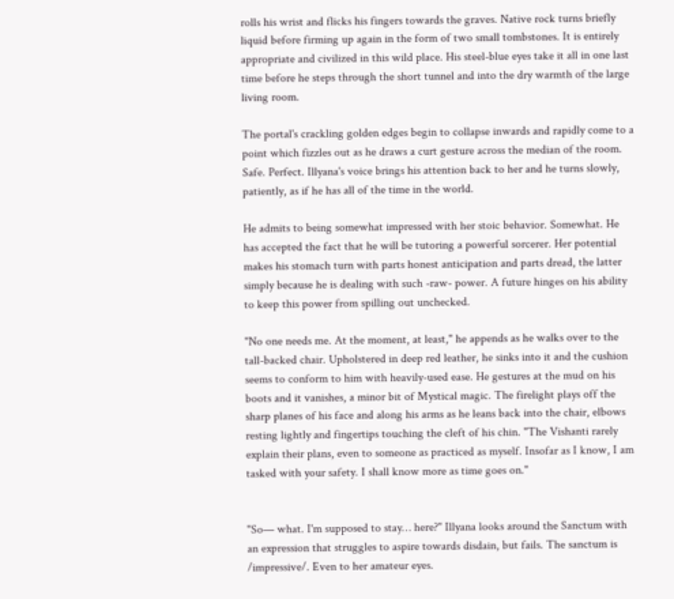rolls his wrist and flicks his fingers towards the graves. Native rock turns briefly liquid before firming up again in the form of two small tombstones. It is entirely appropriate and civilized in this wild place. His steel-blue eyes take it all in one last time before he steps through the short tunnel and into the dry warmth of the large living room.

The portal's crackling golden edges begin to collapse inwards and rapidly come to a point which fizzles out as he draws a curt gesture across the median of the room. Safe. Perfect. Illyana's voice brings his attention back to her and he turns slowly, patiently, as if he has all of the time in the world.

He admits to being somewhat impressed with her stoic behavior. Somewhat. He has accepted the fact that he will be tutoring a powerful sorcerer. Her potential makes his stomach turn with parts honest anticipation and parts dread, the latter simply because he is dealing with such -raw- power. A future hinges on his ability to keep this power from spilling out unchecked.

"No one needs me. At the moment, at least," he appends as he walks over to the tall-backed chair. Upholstered in deep red leather, he sinks into it and the cushion seems to conform to him with heavily-used ease. He gestures at the mud on his boots and it vanishes, a minor bit of Mystical magic. The firelight plays off the sharp planes of his face and along his arms as he leans back into the chair, elbows resting lightly and fingertips touching the cleft of his chin. "The Vishanti rarely explain their plans, even to someone as practiced as myself. Insofar as I know, I am tasked with your safety. I shall know more as time goes on."


"So— what. I'm supposed to stay… here?" Illyana looks around the Sanctum with an expression that struggles to aspire towards disdain, but fails. The sanctum is /impressive/. Even to her amateur eyes.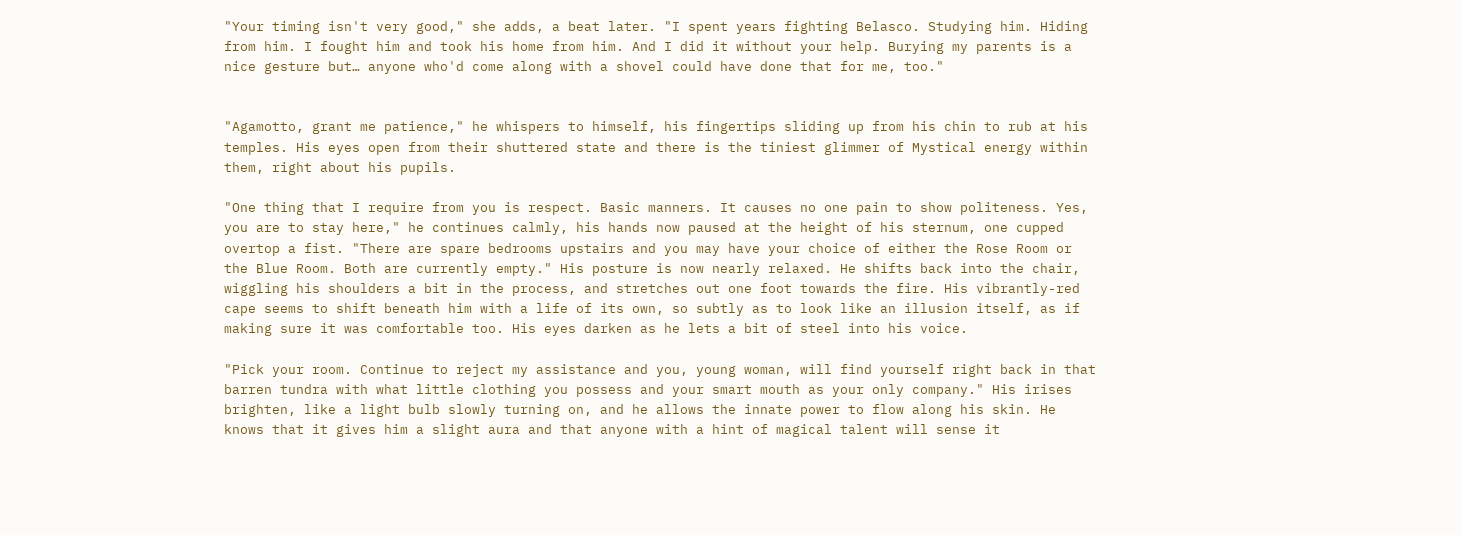"Your timing isn't very good," she adds, a beat later. "I spent years fighting Belasco. Studying him. Hiding from him. I fought him and took his home from him. And I did it without your help. Burying my parents is a nice gesture but… anyone who'd come along with a shovel could have done that for me, too."


"Agamotto, grant me patience," he whispers to himself, his fingertips sliding up from his chin to rub at his temples. His eyes open from their shuttered state and there is the tiniest glimmer of Mystical energy within them, right about his pupils.

"One thing that I require from you is respect. Basic manners. It causes no one pain to show politeness. Yes, you are to stay here," he continues calmly, his hands now paused at the height of his sternum, one cupped overtop a fist. "There are spare bedrooms upstairs and you may have your choice of either the Rose Room or the Blue Room. Both are currently empty." His posture is now nearly relaxed. He shifts back into the chair, wiggling his shoulders a bit in the process, and stretches out one foot towards the fire. His vibrantly-red cape seems to shift beneath him with a life of its own, so subtly as to look like an illusion itself, as if making sure it was comfortable too. His eyes darken as he lets a bit of steel into his voice.

"Pick your room. Continue to reject my assistance and you, young woman, will find yourself right back in that barren tundra with what little clothing you possess and your smart mouth as your only company." His irises brighten, like a light bulb slowly turning on, and he allows the innate power to flow along his skin. He knows that it gives him a slight aura and that anyone with a hint of magical talent will sense it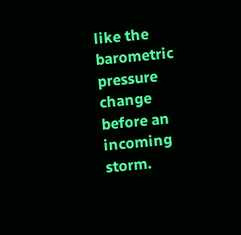like the barometric pressure change before an incoming storm.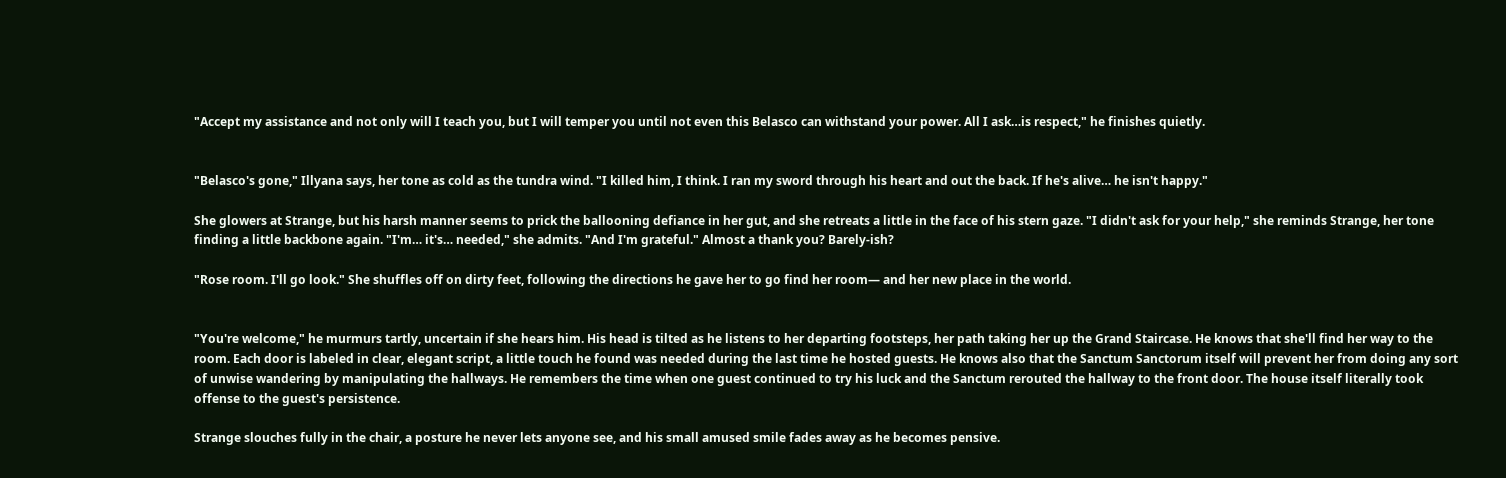"Accept my assistance and not only will I teach you, but I will temper you until not even this Belasco can withstand your power. All I ask…is respect," he finishes quietly.


"Belasco's gone," Illyana says, her tone as cold as the tundra wind. "I killed him, I think. I ran my sword through his heart and out the back. If he's alive… he isn't happy."

She glowers at Strange, but his harsh manner seems to prick the ballooning defiance in her gut, and she retreats a little in the face of his stern gaze. "I didn't ask for your help," she reminds Strange, her tone finding a little backbone again. "I'm… it's… needed," she admits. "And I'm grateful." Almost a thank you? Barely-ish?

"Rose room. I'll go look." She shuffles off on dirty feet, following the directions he gave her to go find her room— and her new place in the world.


"You're welcome," he murmurs tartly, uncertain if she hears him. His head is tilted as he listens to her departing footsteps, her path taking her up the Grand Staircase. He knows that she'll find her way to the room. Each door is labeled in clear, elegant script, a little touch he found was needed during the last time he hosted guests. He knows also that the Sanctum Sanctorum itself will prevent her from doing any sort of unwise wandering by manipulating the hallways. He remembers the time when one guest continued to try his luck and the Sanctum rerouted the hallway to the front door. The house itself literally took offense to the guest's persistence.

Strange slouches fully in the chair, a posture he never lets anyone see, and his small amused smile fades away as he becomes pensive.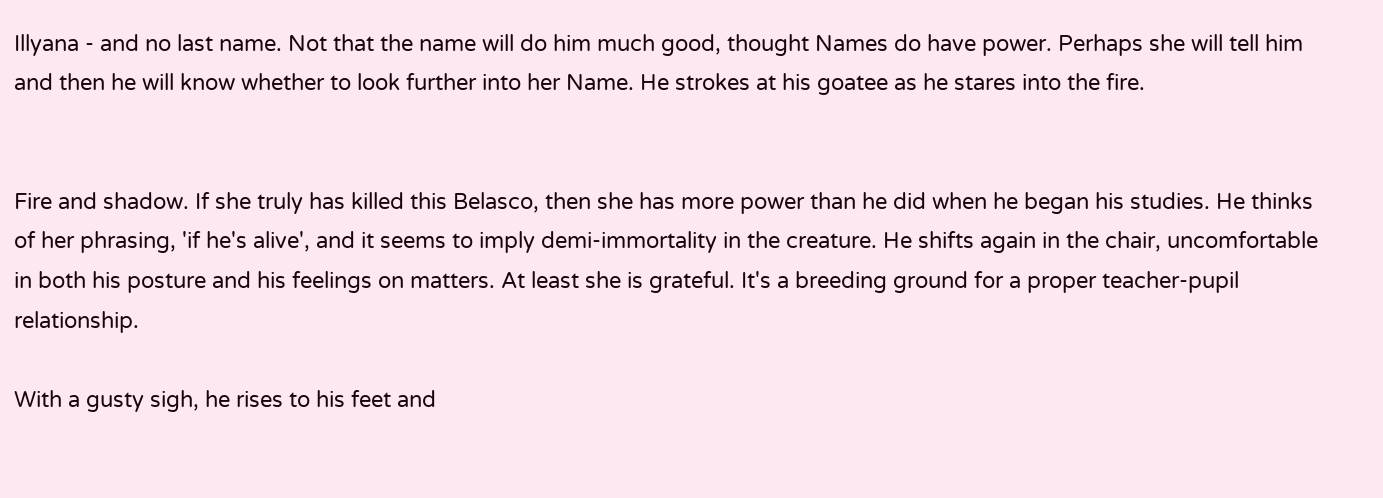Illyana - and no last name. Not that the name will do him much good, thought Names do have power. Perhaps she will tell him and then he will know whether to look further into her Name. He strokes at his goatee as he stares into the fire.


Fire and shadow. If she truly has killed this Belasco, then she has more power than he did when he began his studies. He thinks of her phrasing, 'if he's alive', and it seems to imply demi-immortality in the creature. He shifts again in the chair, uncomfortable in both his posture and his feelings on matters. At least she is grateful. It's a breeding ground for a proper teacher-pupil relationship.

With a gusty sigh, he rises to his feet and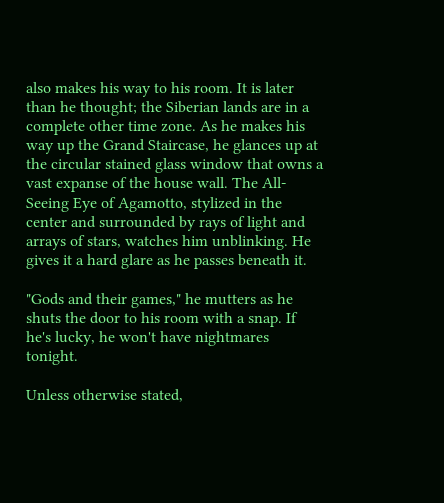also makes his way to his room. It is later than he thought; the Siberian lands are in a complete other time zone. As he makes his way up the Grand Staircase, he glances up at the circular stained glass window that owns a vast expanse of the house wall. The All-Seeing Eye of Agamotto, stylized in the center and surrounded by rays of light and arrays of stars, watches him unblinking. He gives it a hard glare as he passes beneath it.

"Gods and their games," he mutters as he shuts the door to his room with a snap. If he's lucky, he won't have nightmares tonight.

Unless otherwise stated,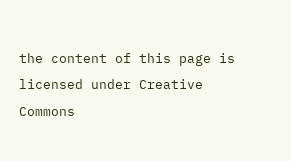the content of this page is licensed under Creative Commons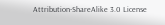Attribution-ShareAlike 3.0 License